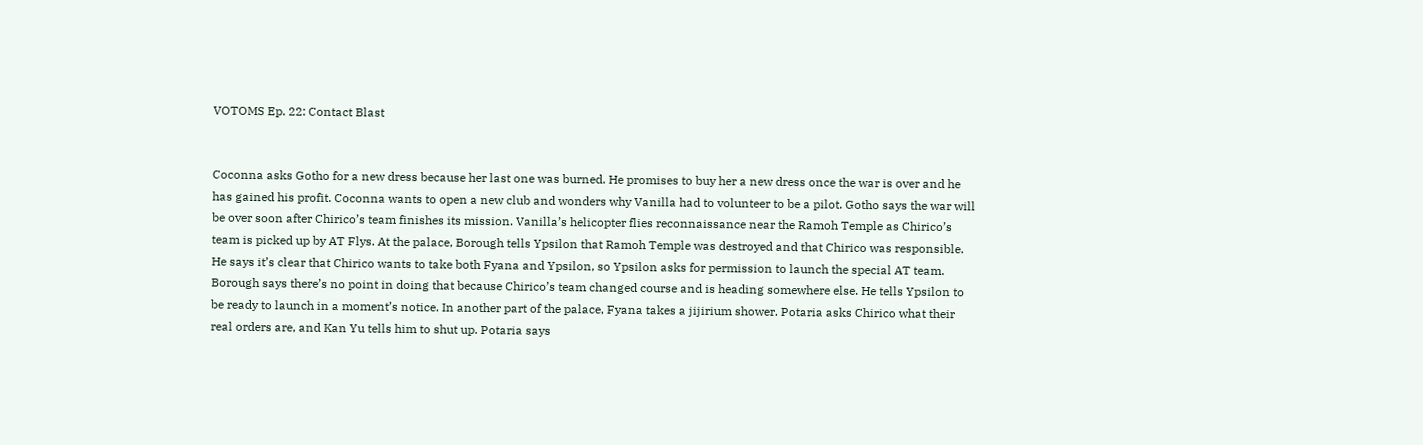VOTOMS Ep. 22: Contact Blast


Coconna asks Gotho for a new dress because her last one was burned. He promises to buy her a new dress once the war is over and he has gained his profit. Coconna wants to open a new club and wonders why Vanilla had to volunteer to be a pilot. Gotho says the war will be over soon after Chirico’s team finishes its mission. Vanilla’s helicopter flies reconnaissance near the Ramoh Temple as Chirico’s team is picked up by AT Flys. At the palace, Borough tells Ypsilon that Ramoh Temple was destroyed and that Chirico was responsible. He says it’s clear that Chirico wants to take both Fyana and Ypsilon, so Ypsilon asks for permission to launch the special AT team. Borough says there’s no point in doing that because Chirico’s team changed course and is heading somewhere else. He tells Ypsilon to be ready to launch in a moment’s notice. In another part of the palace, Fyana takes a jijirium shower. Potaria asks Chirico what their real orders are, and Kan Yu tells him to shut up. Potaria says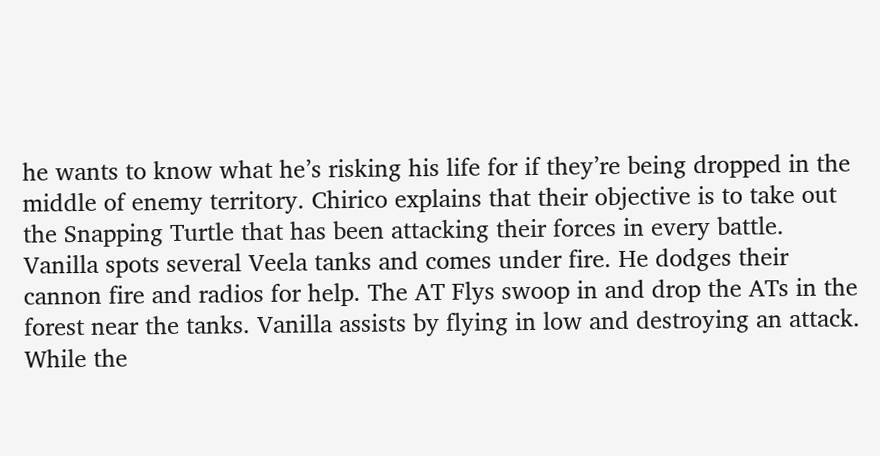he wants to know what he’s risking his life for if they’re being dropped in the middle of enemy territory. Chirico explains that their objective is to take out the Snapping Turtle that has been attacking their forces in every battle. Vanilla spots several Veela tanks and comes under fire. He dodges their cannon fire and radios for help. The AT Flys swoop in and drop the ATs in the forest near the tanks. Vanilla assists by flying in low and destroying an attack. While the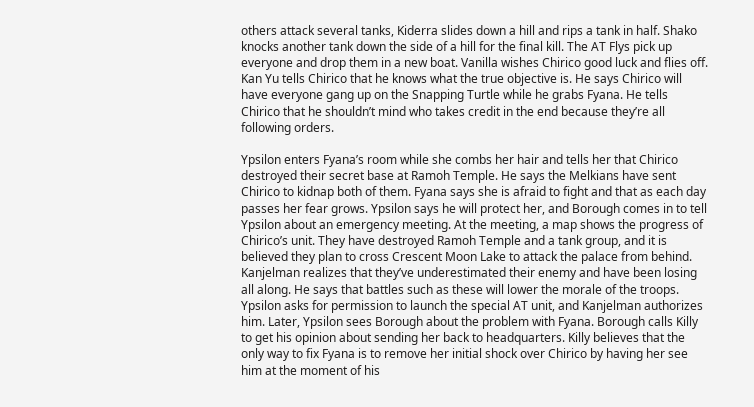others attack several tanks, Kiderra slides down a hill and rips a tank in half. Shako knocks another tank down the side of a hill for the final kill. The AT Flys pick up everyone and drop them in a new boat. Vanilla wishes Chirico good luck and flies off. Kan Yu tells Chirico that he knows what the true objective is. He says Chirico will have everyone gang up on the Snapping Turtle while he grabs Fyana. He tells Chirico that he shouldn’t mind who takes credit in the end because they’re all following orders.

Ypsilon enters Fyana’s room while she combs her hair and tells her that Chirico destroyed their secret base at Ramoh Temple. He says the Melkians have sent Chirico to kidnap both of them. Fyana says she is afraid to fight and that as each day passes her fear grows. Ypsilon says he will protect her, and Borough comes in to tell Ypsilon about an emergency meeting. At the meeting, a map shows the progress of Chirico’s unit. They have destroyed Ramoh Temple and a tank group, and it is believed they plan to cross Crescent Moon Lake to attack the palace from behind. Kanjelman realizes that they’ve underestimated their enemy and have been losing all along. He says that battles such as these will lower the morale of the troops. Ypsilon asks for permission to launch the special AT unit, and Kanjelman authorizes him. Later, Ypsilon sees Borough about the problem with Fyana. Borough calls Killy to get his opinion about sending her back to headquarters. Killy believes that the only way to fix Fyana is to remove her initial shock over Chirico by having her see him at the moment of his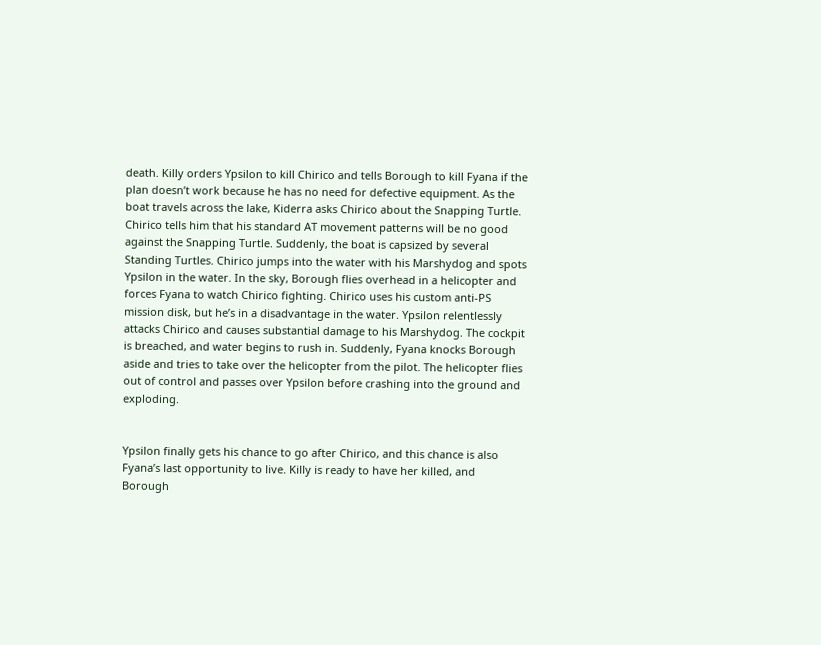death. Killy orders Ypsilon to kill Chirico and tells Borough to kill Fyana if the plan doesn’t work because he has no need for defective equipment. As the boat travels across the lake, Kiderra asks Chirico about the Snapping Turtle. Chirico tells him that his standard AT movement patterns will be no good against the Snapping Turtle. Suddenly, the boat is capsized by several Standing Turtles. Chirico jumps into the water with his Marshydog and spots Ypsilon in the water. In the sky, Borough flies overhead in a helicopter and forces Fyana to watch Chirico fighting. Chirico uses his custom anti-PS mission disk, but he’s in a disadvantage in the water. Ypsilon relentlessly attacks Chirico and causes substantial damage to his Marshydog. The cockpit is breached, and water begins to rush in. Suddenly, Fyana knocks Borough aside and tries to take over the helicopter from the pilot. The helicopter flies out of control and passes over Ypsilon before crashing into the ground and exploding.


Ypsilon finally gets his chance to go after Chirico, and this chance is also Fyana’s last opportunity to live. Killy is ready to have her killed, and Borough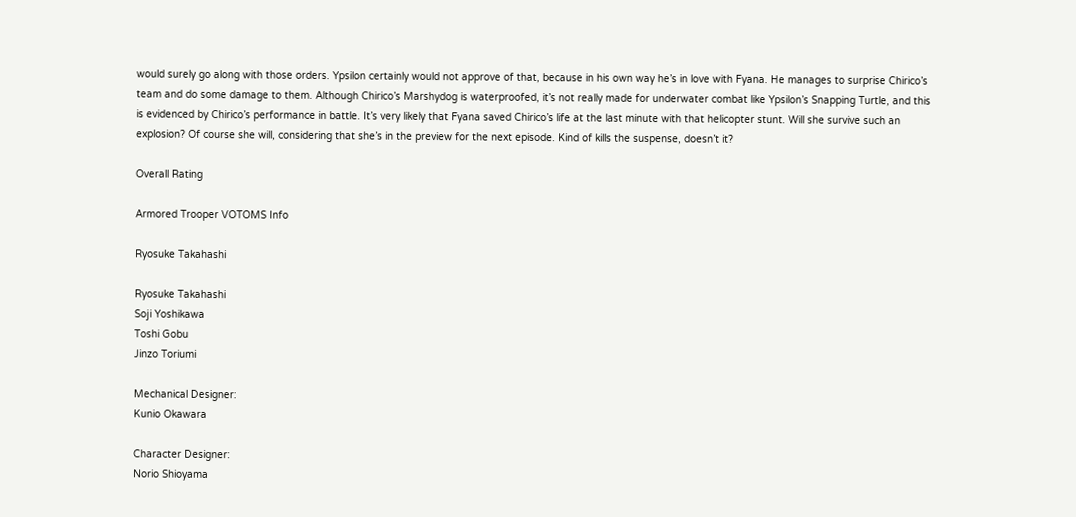would surely go along with those orders. Ypsilon certainly would not approve of that, because in his own way he’s in love with Fyana. He manages to surprise Chirico’s team and do some damage to them. Although Chirico’s Marshydog is waterproofed, it’s not really made for underwater combat like Ypsilon’s Snapping Turtle, and this is evidenced by Chirico’s performance in battle. It’s very likely that Fyana saved Chirico’s life at the last minute with that helicopter stunt. Will she survive such an explosion? Of course she will, considering that she’s in the preview for the next episode. Kind of kills the suspense, doesn’t it?

Overall Rating

Armored Trooper VOTOMS Info

Ryosuke Takahashi

Ryosuke Takahashi
Soji Yoshikawa
Toshi Gobu
Jinzo Toriumi

Mechanical Designer:
Kunio Okawara

Character Designer:
Norio Shioyama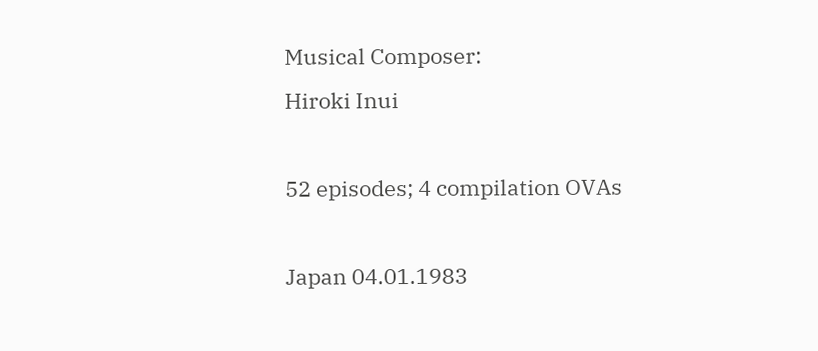Musical Composer:
Hiroki Inui

52 episodes; 4 compilation OVAs

Japan 04.01.1983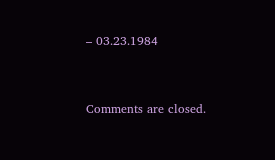– 03.23.1984


Comments are closed.